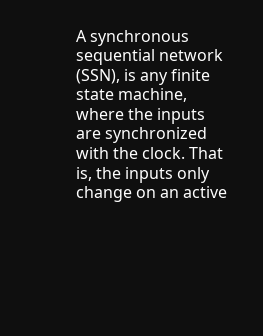A synchronous sequential network (SSN), is any finite state machine, where the inputs are synchronized with the clock. That is, the inputs only change on an active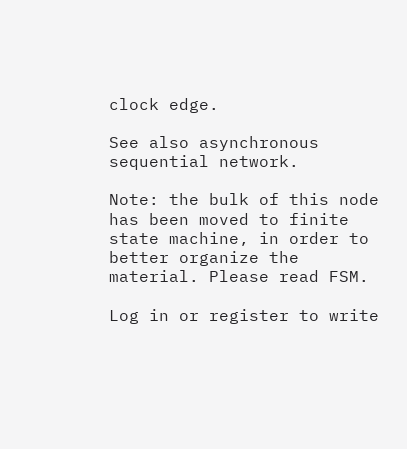clock edge.

See also asynchronous sequential network.

Note: the bulk of this node has been moved to finite state machine, in order to better organize the material. Please read FSM.

Log in or register to write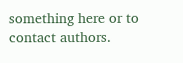something here or to contact authors.